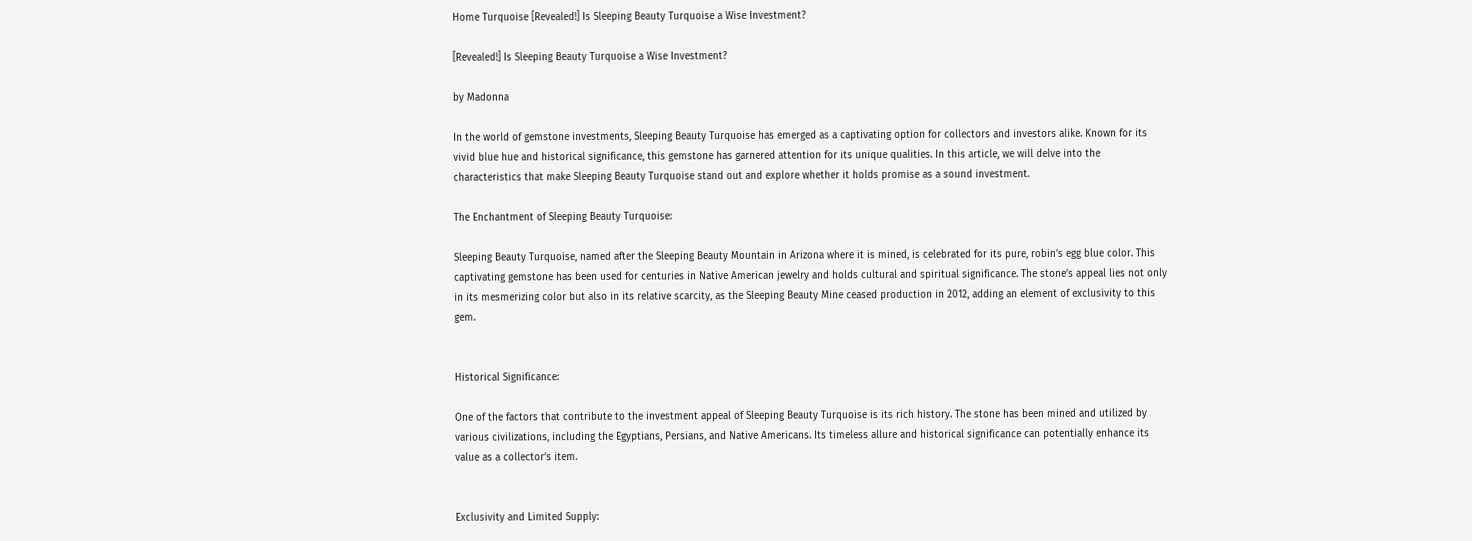Home Turquoise [Revealed!] Is Sleeping Beauty Turquoise a Wise Investment?

[Revealed!] Is Sleeping Beauty Turquoise a Wise Investment?

by Madonna

In the world of gemstone investments, Sleeping Beauty Turquoise has emerged as a captivating option for collectors and investors alike. Known for its vivid blue hue and historical significance, this gemstone has garnered attention for its unique qualities. In this article, we will delve into the characteristics that make Sleeping Beauty Turquoise stand out and explore whether it holds promise as a sound investment.

The Enchantment of Sleeping Beauty Turquoise:

Sleeping Beauty Turquoise, named after the Sleeping Beauty Mountain in Arizona where it is mined, is celebrated for its pure, robin’s egg blue color. This captivating gemstone has been used for centuries in Native American jewelry and holds cultural and spiritual significance. The stone’s appeal lies not only in its mesmerizing color but also in its relative scarcity, as the Sleeping Beauty Mine ceased production in 2012, adding an element of exclusivity to this gem.


Historical Significance:

One of the factors that contribute to the investment appeal of Sleeping Beauty Turquoise is its rich history. The stone has been mined and utilized by various civilizations, including the Egyptians, Persians, and Native Americans. Its timeless allure and historical significance can potentially enhance its value as a collector’s item.


Exclusivity and Limited Supply: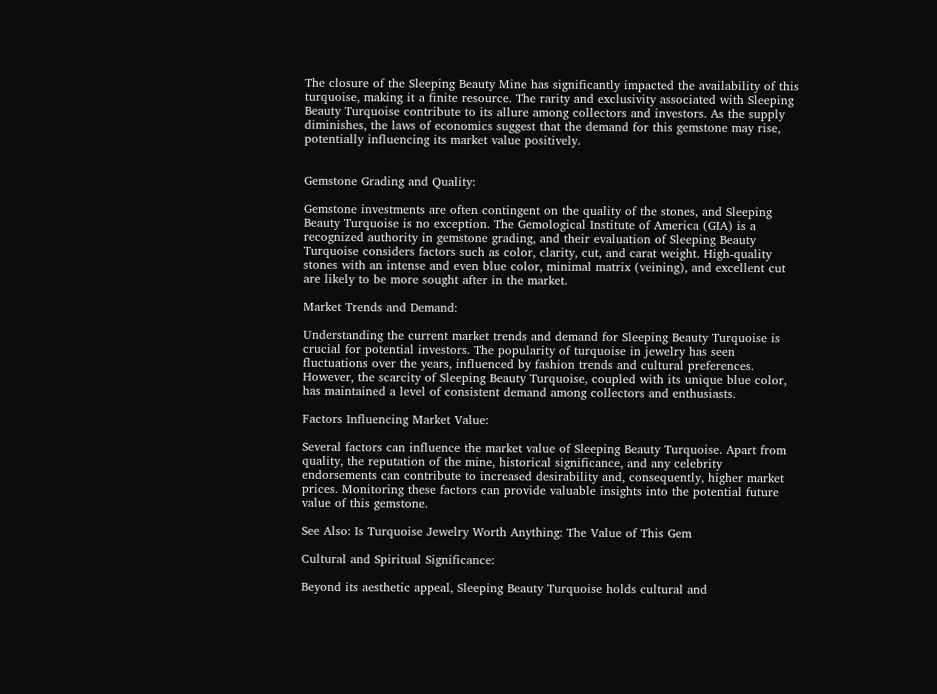The closure of the Sleeping Beauty Mine has significantly impacted the availability of this turquoise, making it a finite resource. The rarity and exclusivity associated with Sleeping Beauty Turquoise contribute to its allure among collectors and investors. As the supply diminishes, the laws of economics suggest that the demand for this gemstone may rise, potentially influencing its market value positively.


Gemstone Grading and Quality:

Gemstone investments are often contingent on the quality of the stones, and Sleeping Beauty Turquoise is no exception. The Gemological Institute of America (GIA) is a recognized authority in gemstone grading, and their evaluation of Sleeping Beauty Turquoise considers factors such as color, clarity, cut, and carat weight. High-quality stones with an intense and even blue color, minimal matrix (veining), and excellent cut are likely to be more sought after in the market.

Market Trends and Demand:

Understanding the current market trends and demand for Sleeping Beauty Turquoise is crucial for potential investors. The popularity of turquoise in jewelry has seen fluctuations over the years, influenced by fashion trends and cultural preferences. However, the scarcity of Sleeping Beauty Turquoise, coupled with its unique blue color, has maintained a level of consistent demand among collectors and enthusiasts.

Factors Influencing Market Value:

Several factors can influence the market value of Sleeping Beauty Turquoise. Apart from quality, the reputation of the mine, historical significance, and any celebrity endorsements can contribute to increased desirability and, consequently, higher market prices. Monitoring these factors can provide valuable insights into the potential future value of this gemstone.

See Also: Is Turquoise Jewelry Worth Anything: The Value of This Gem

Cultural and Spiritual Significance:

Beyond its aesthetic appeal, Sleeping Beauty Turquoise holds cultural and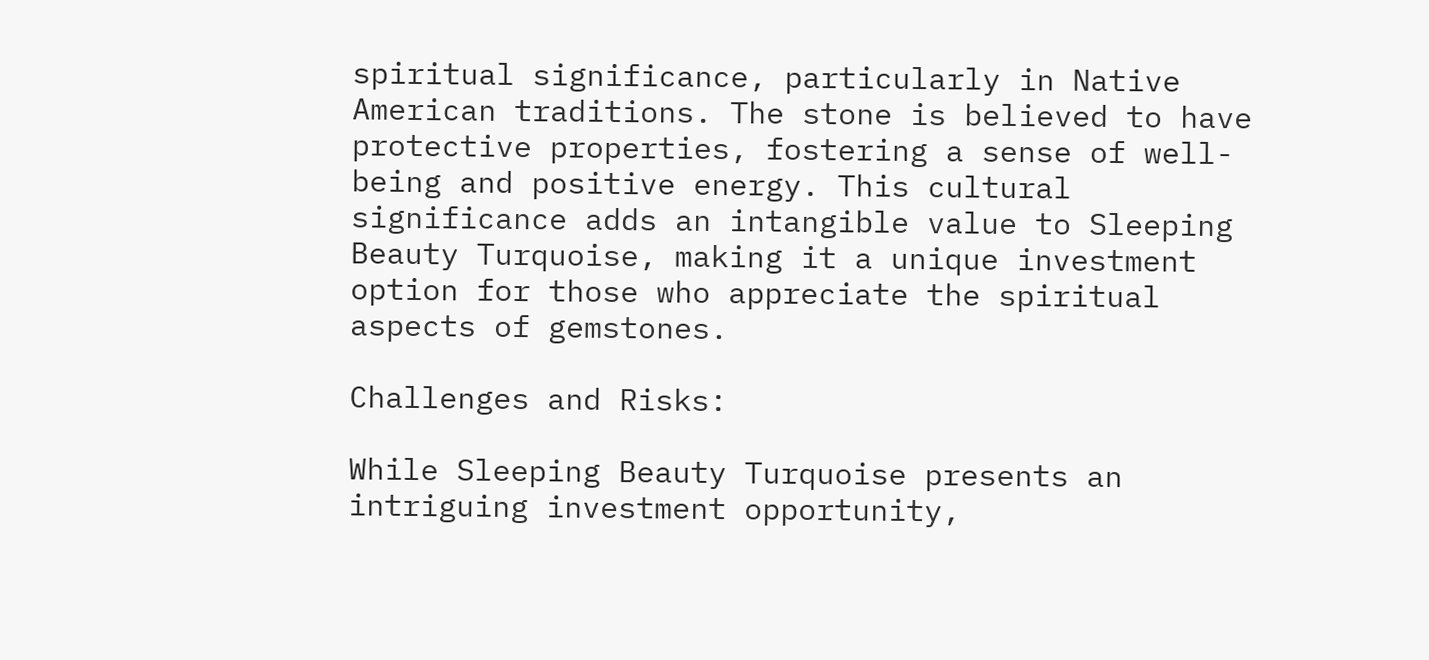spiritual significance, particularly in Native American traditions. The stone is believed to have protective properties, fostering a sense of well-being and positive energy. This cultural significance adds an intangible value to Sleeping Beauty Turquoise, making it a unique investment option for those who appreciate the spiritual aspects of gemstones.

Challenges and Risks:

While Sleeping Beauty Turquoise presents an intriguing investment opportunity,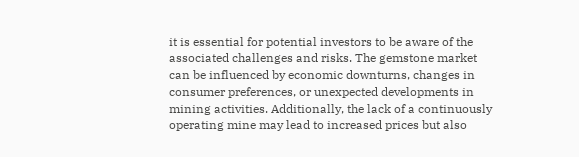it is essential for potential investors to be aware of the associated challenges and risks. The gemstone market can be influenced by economic downturns, changes in consumer preferences, or unexpected developments in mining activities. Additionally, the lack of a continuously operating mine may lead to increased prices but also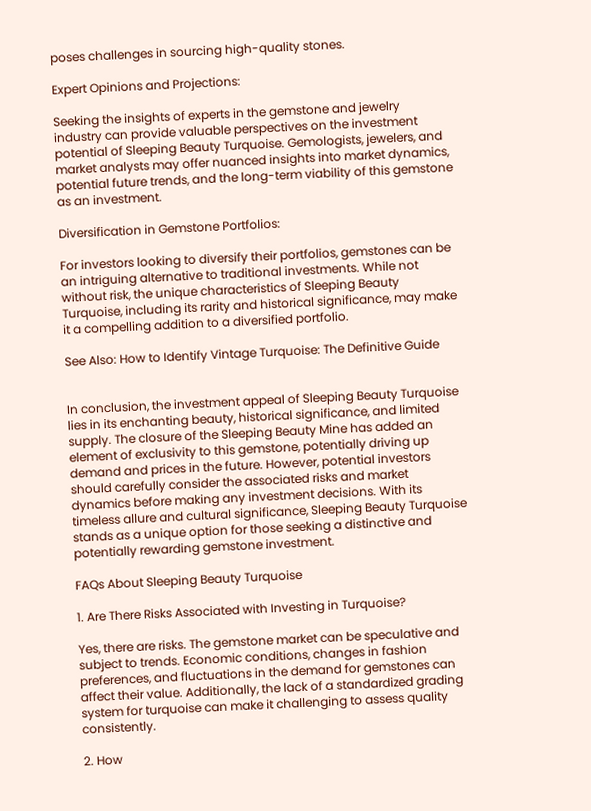poses challenges in sourcing high-quality stones.

Expert Opinions and Projections:

Seeking the insights of experts in the gemstone and jewelry industry can provide valuable perspectives on the investment potential of Sleeping Beauty Turquoise. Gemologists, jewelers, and market analysts may offer nuanced insights into market dynamics, potential future trends, and the long-term viability of this gemstone as an investment.

Diversification in Gemstone Portfolios:

For investors looking to diversify their portfolios, gemstones can be an intriguing alternative to traditional investments. While not without risk, the unique characteristics of Sleeping Beauty Turquoise, including its rarity and historical significance, may make it a compelling addition to a diversified portfolio.

See Also: How to Identify Vintage Turquoise: The Definitive Guide


In conclusion, the investment appeal of Sleeping Beauty Turquoise lies in its enchanting beauty, historical significance, and limited supply. The closure of the Sleeping Beauty Mine has added an element of exclusivity to this gemstone, potentially driving up demand and prices in the future. However, potential investors should carefully consider the associated risks and market dynamics before making any investment decisions. With its timeless allure and cultural significance, Sleeping Beauty Turquoise stands as a unique option for those seeking a distinctive and potentially rewarding gemstone investment.

FAQs About Sleeping Beauty Turquoise

1. Are There Risks Associated with Investing in Turquoise?

Yes, there are risks. The gemstone market can be speculative and subject to trends. Economic conditions, changes in fashion preferences, and fluctuations in the demand for gemstones can affect their value. Additionally, the lack of a standardized grading system for turquoise can make it challenging to assess quality consistently.

2. How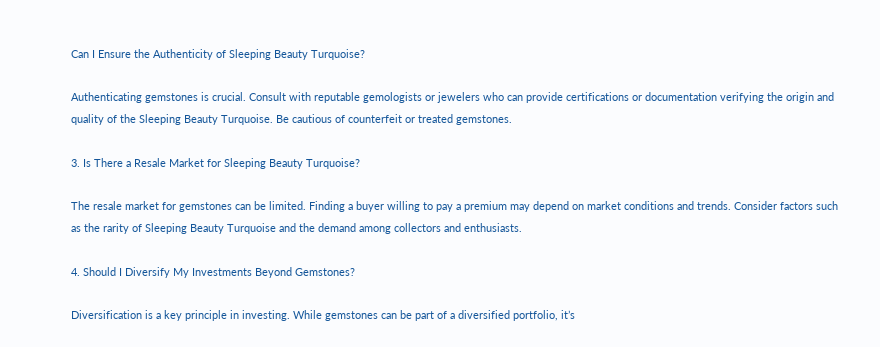Can I Ensure the Authenticity of Sleeping Beauty Turquoise?

Authenticating gemstones is crucial. Consult with reputable gemologists or jewelers who can provide certifications or documentation verifying the origin and quality of the Sleeping Beauty Turquoise. Be cautious of counterfeit or treated gemstones.

3. Is There a Resale Market for Sleeping Beauty Turquoise?

The resale market for gemstones can be limited. Finding a buyer willing to pay a premium may depend on market conditions and trends. Consider factors such as the rarity of Sleeping Beauty Turquoise and the demand among collectors and enthusiasts.

4. Should I Diversify My Investments Beyond Gemstones?

Diversification is a key principle in investing. While gemstones can be part of a diversified portfolio, it’s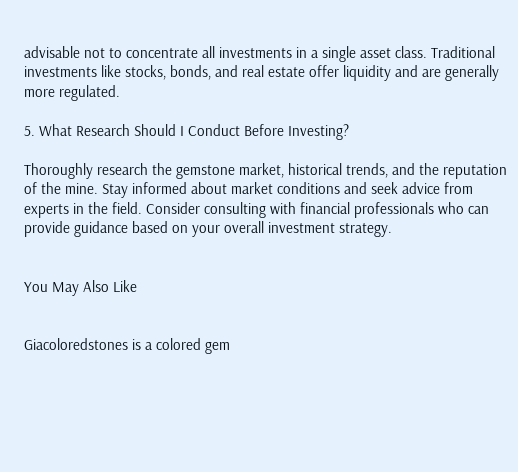advisable not to concentrate all investments in a single asset class. Traditional investments like stocks, bonds, and real estate offer liquidity and are generally more regulated.

5. What Research Should I Conduct Before Investing?

Thoroughly research the gemstone market, historical trends, and the reputation of the mine. Stay informed about market conditions and seek advice from experts in the field. Consider consulting with financial professionals who can provide guidance based on your overall investment strategy.


You May Also Like


Giacoloredstones is a colored gem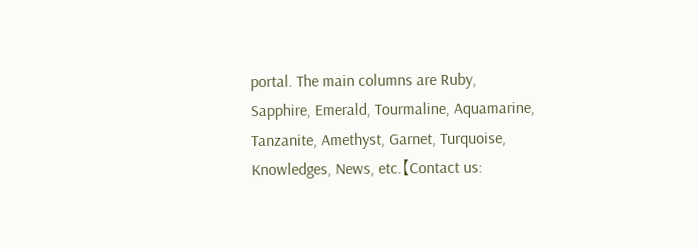portal. The main columns are Ruby, Sapphire, Emerald, Tourmaline, Aquamarine, Tanzanite, Amethyst, Garnet, Turquoise, Knowledges, News, etc.【Contact us: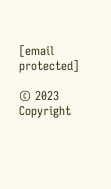[email protected]

© 2023 Copyright